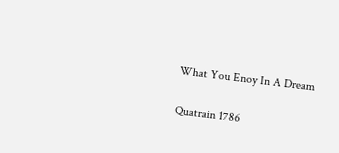What You Enoy In A Dream

Quatrain 1786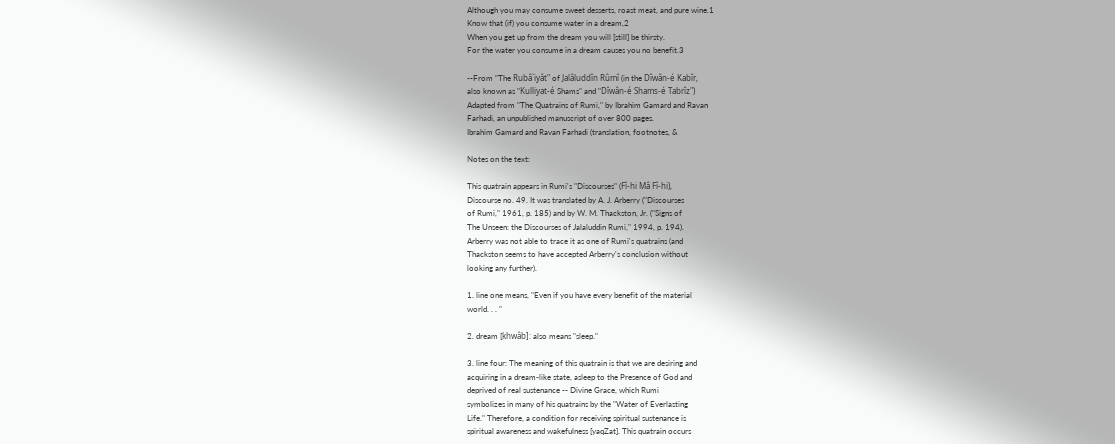Although you may consume sweet desserts, roast meat, and pure wine.1
Know that (if) you consume water in a dream,2
When you get up from the dream you will [still] be thirsty.
For the water you consume in a dream causes you no benefit.3

--From "The Rubâ`iyât" of Jalâluddîn Rûmî (in the Dîwân-é Kabîr,
also known as "Kulliyat-é Shams" and "Dîwân-é Shams-é Tabrîz")
Adapted from "The Quatrains of Rumi," by Ibrahim Gamard and Ravan
Farhadi, an unpublished manuscript of over 800 pages.
Ibrahim Gamard and Ravan Farhadi (translation, footnotes, &

Notes on the text:

This quatrain appears in Rumi's "Discourses" (Fî-hi Mâ Fî-hi),
Discourse no. 49. It was translated by A. J. Arberry ("Discourses
of Rumi," 1961, p. 185) and by W. M. Thackston, Jr. ("Signs of
The Unseen: the Discourses of Jalaluddin Rumi," 1994, p. 194).
Arberry was not able to trace it as one of Rumi's quatrains (and
Thackston seems to have accepted Arberry's conclusion without
looking any further).

1. line one means, "Even if you have every benefit of the material
world. . . "

2. dream [khwâb]: also means "sleep."

3. line four: The meaning of this quatrain is that we are desiring and
acquiring in a dream-like state, asleep to the Presence of God and
deprived of real sustenance -- Divine Grace, which Rumi
symbolizes in many of his quatrains by the "Water of Everlasting
Life." Therefore, a condition for receiving spiritual sustenance is
spiritual awareness and wakefulness [yaqZat]. This quatrain occurs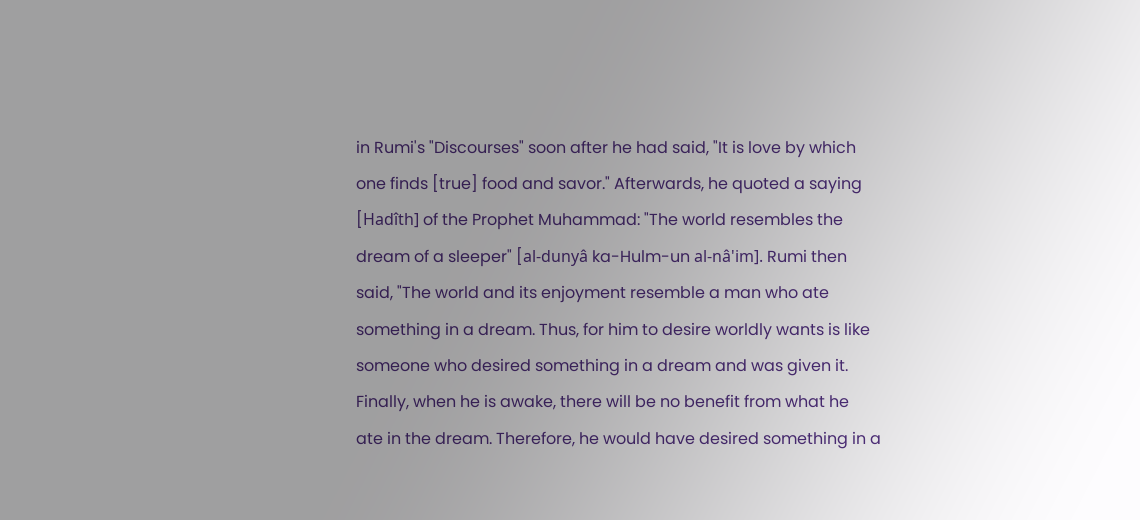in Rumi's "Discourses" soon after he had said, "It is love by which
one finds [true] food and savor." Afterwards, he quoted a saying
[Hadîth] of the Prophet Muhammad: "The world resembles the
dream of a sleeper" [al-dunyâ ka-Hulm-un al-nâ'im]. Rumi then
said, "The world and its enjoyment resemble a man who ate
something in a dream. Thus, for him to desire worldly wants is like
someone who desired something in a dream and was given it.
Finally, when he is awake, there will be no benefit from what he
ate in the dream. Therefore, he would have desired something in a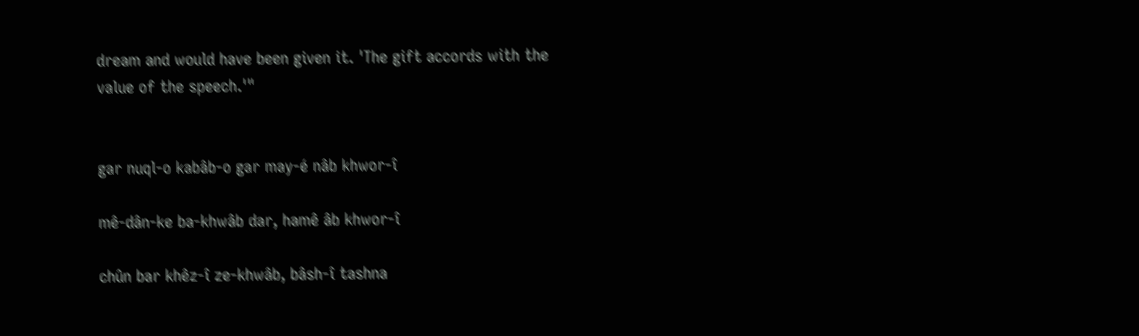dream and would have been given it. 'The gift accords with the
value of the speech.'"


gar nuql-o kabâb-o gar may-é nâb khwor-î

mê-dân-ke ba-khwâb dar, hamê âb khwor-î

chûn bar khêz-î ze-khwâb, bâsh-î tashna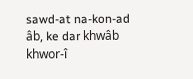sawd-at na-kon-ad âb, ke dar khwâb khwor-î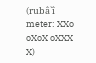(rubâ`î meter: XXo oXoX oXXX X)